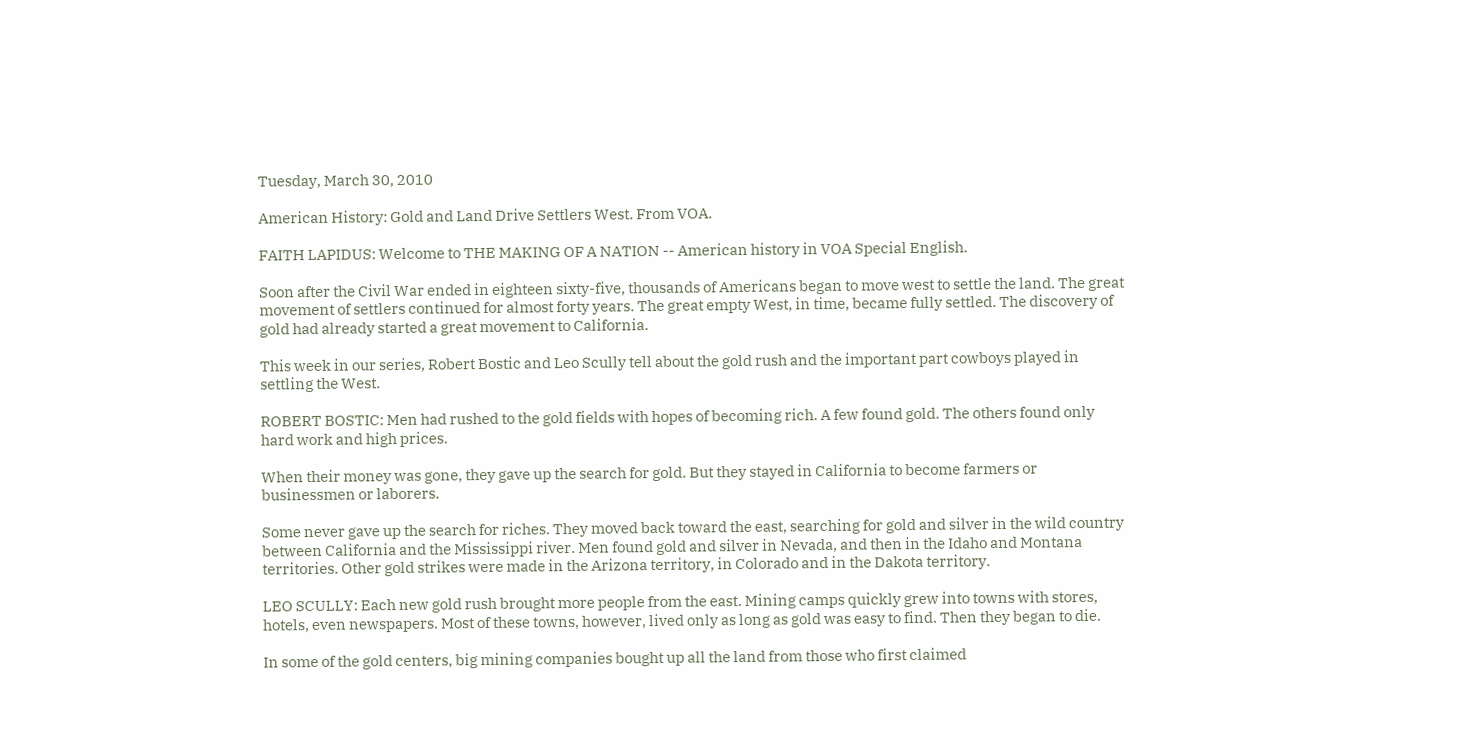Tuesday, March 30, 2010

American History: Gold and Land Drive Settlers West. From VOA.

FAITH LAPIDUS: Welcome to THE MAKING OF A NATION -- American history in VOA Special English.

Soon after the Civil War ended in eighteen sixty-five, thousands of Americans began to move west to settle the land. The great movement of settlers continued for almost forty years. The great empty West, in time, became fully settled. The discovery of gold had already started a great movement to California.

This week in our series, Robert Bostic and Leo Scully tell about the gold rush and the important part cowboys played in settling the West.

ROBERT BOSTIC: Men had rushed to the gold fields with hopes of becoming rich. A few found gold. The others found only hard work and high prices.

When their money was gone, they gave up the search for gold. But they stayed in California to become farmers or businessmen or laborers.

Some never gave up the search for riches. They moved back toward the east, searching for gold and silver in the wild country between California and the Mississippi river. Men found gold and silver in Nevada, and then in the Idaho and Montana territories. Other gold strikes were made in the Arizona territory, in Colorado and in the Dakota territory.

LEO SCULLY: Each new gold rush brought more people from the east. Mining camps quickly grew into towns with stores, hotels, even newspapers. Most of these towns, however, lived only as long as gold was easy to find. Then they began to die.

In some of the gold centers, big mining companies bought up all the land from those who first claimed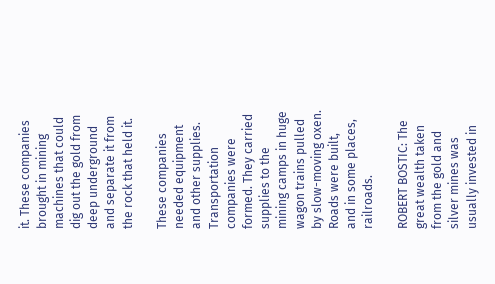it. These companies brought in mining machines that could dig out the gold from deep underground and separate it from the rock that held it.

These companies needed equipment and other supplies. Transportation companies were formed. They carried supplies to the mining camps in huge wagon trains pulled by slow-moving oxen. Roads were built, and in some places, railroads.

ROBERT BOSTIC: The great wealth taken from the gold and silver mines was usually invested in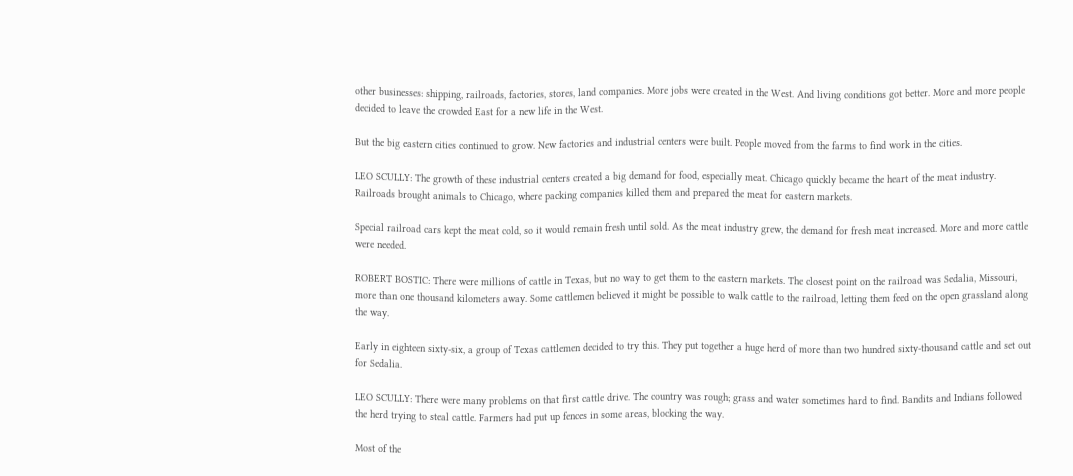other businesses: shipping, railroads, factories, stores, land companies. More jobs were created in the West. And living conditions got better. More and more people decided to leave the crowded East for a new life in the West.

But the big eastern cities continued to grow. New factories and industrial centers were built. People moved from the farms to find work in the cities.

LEO SCULLY: The growth of these industrial centers created a big demand for food, especially meat. Chicago quickly became the heart of the meat industry. Railroads brought animals to Chicago, where packing companies killed them and prepared the meat for eastern markets.

Special railroad cars kept the meat cold, so it would remain fresh until sold. As the meat industry grew, the demand for fresh meat increased. More and more cattle were needed.

ROBERT BOSTIC: There were millions of cattle in Texas, but no way to get them to the eastern markets. The closest point on the railroad was Sedalia, Missouri, more than one thousand kilometers away. Some cattlemen believed it might be possible to walk cattle to the railroad, letting them feed on the open grassland along the way.

Early in eighteen sixty-six, a group of Texas cattlemen decided to try this. They put together a huge herd of more than two hundred sixty-thousand cattle and set out for Sedalia.

LEO SCULLY: There were many problems on that first cattle drive. The country was rough; grass and water sometimes hard to find. Bandits and Indians followed the herd trying to steal cattle. Farmers had put up fences in some areas, blocking the way.

Most of the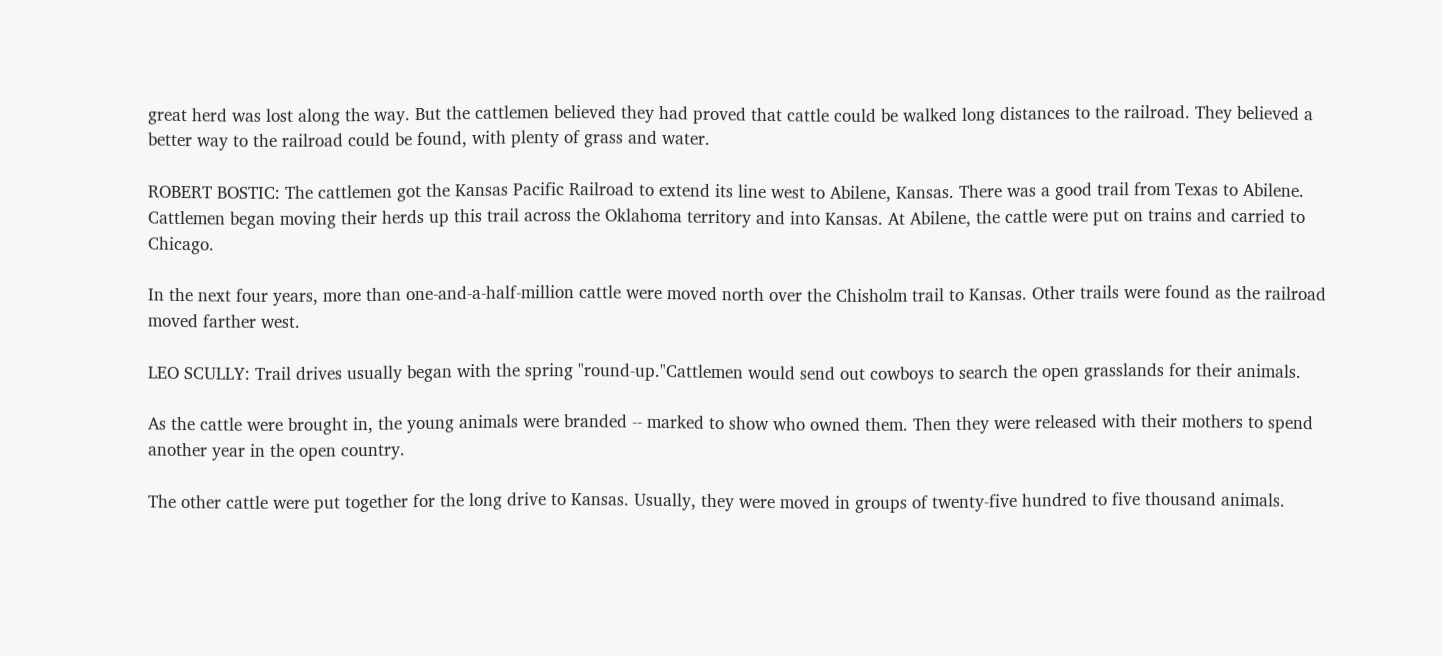great herd was lost along the way. But the cattlemen believed they had proved that cattle could be walked long distances to the railroad. They believed a better way to the railroad could be found, with plenty of grass and water.

ROBERT BOSTIC: The cattlemen got the Kansas Pacific Railroad to extend its line west to Abilene, Kansas. There was a good trail from Texas to Abilene. Cattlemen began moving their herds up this trail across the Oklahoma territory and into Kansas. At Abilene, the cattle were put on trains and carried to Chicago.

In the next four years, more than one-and-a-half-million cattle were moved north over the Chisholm trail to Kansas. Other trails were found as the railroad moved farther west.

LEO SCULLY: Trail drives usually began with the spring "round-up."Cattlemen would send out cowboys to search the open grasslands for their animals.

As the cattle were brought in, the young animals were branded -- marked to show who owned them. Then they were released with their mothers to spend another year in the open country.

The other cattle were put together for the long drive to Kansas. Usually, they were moved in groups of twenty-five hundred to five thousand animals.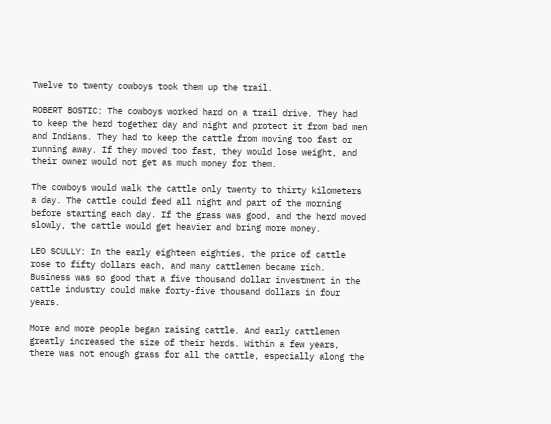Twelve to twenty cowboys took them up the trail.

ROBERT BOSTIC: The cowboys worked hard on a trail drive. They had to keep the herd together day and night and protect it from bad men and Indians. They had to keep the cattle from moving too fast or running away. If they moved too fast, they would lose weight, and their owner would not get as much money for them.

The cowboys would walk the cattle only twenty to thirty kilometers a day. The cattle could feed all night and part of the morning before starting each day. If the grass was good, and the herd moved slowly, the cattle would get heavier and bring more money.

LEO SCULLY: In the early eighteen eighties, the price of cattle rose to fifty dollars each, and many cattlemen became rich. Business was so good that a five thousand dollar investment in the cattle industry could make forty-five thousand dollars in four years.

More and more people began raising cattle. And early cattlemen greatly increased the size of their herds. Within a few years, there was not enough grass for all the cattle, especially along the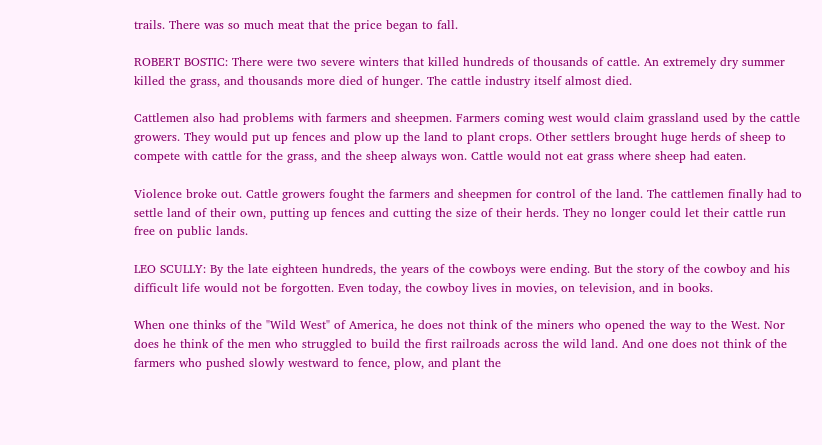trails. There was so much meat that the price began to fall.

ROBERT BOSTIC: There were two severe winters that killed hundreds of thousands of cattle. An extremely dry summer killed the grass, and thousands more died of hunger. The cattle industry itself almost died.

Cattlemen also had problems with farmers and sheepmen. Farmers coming west would claim grassland used by the cattle growers. They would put up fences and plow up the land to plant crops. Other settlers brought huge herds of sheep to compete with cattle for the grass, and the sheep always won. Cattle would not eat grass where sheep had eaten.

Violence broke out. Cattle growers fought the farmers and sheepmen for control of the land. The cattlemen finally had to settle land of their own, putting up fences and cutting the size of their herds. They no longer could let their cattle run free on public lands.

LEO SCULLY: By the late eighteen hundreds, the years of the cowboys were ending. But the story of the cowboy and his difficult life would not be forgotten. Even today, the cowboy lives in movies, on television, and in books.

When one thinks of the "Wild West" of America, he does not think of the miners who opened the way to the West. Nor does he think of the men who struggled to build the first railroads across the wild land. And one does not think of the farmers who pushed slowly westward to fence, plow, and plant the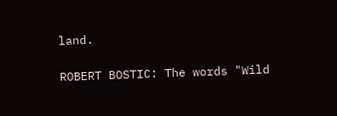land.

ROBERT BOSTIC: The words "Wild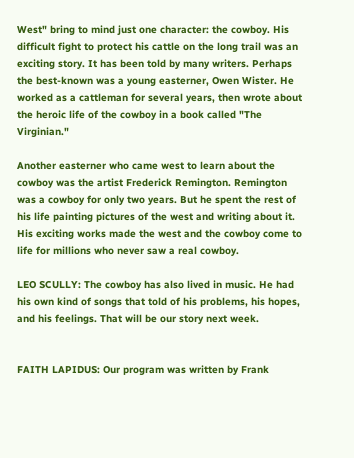West" bring to mind just one character: the cowboy. His difficult fight to protect his cattle on the long trail was an exciting story. It has been told by many writers. Perhaps the best-known was a young easterner, Owen Wister. He worked as a cattleman for several years, then wrote about the heroic life of the cowboy in a book called "The Virginian."

Another easterner who came west to learn about the cowboy was the artist Frederick Remington. Remington was a cowboy for only two years. But he spent the rest of his life painting pictures of the west and writing about it. His exciting works made the west and the cowboy come to life for millions who never saw a real cowboy.

LEO SCULLY: The cowboy has also lived in music. He had his own kind of songs that told of his problems, his hopes, and his feelings. That will be our story next week.


FAITH LAPIDUS: Our program was written by Frank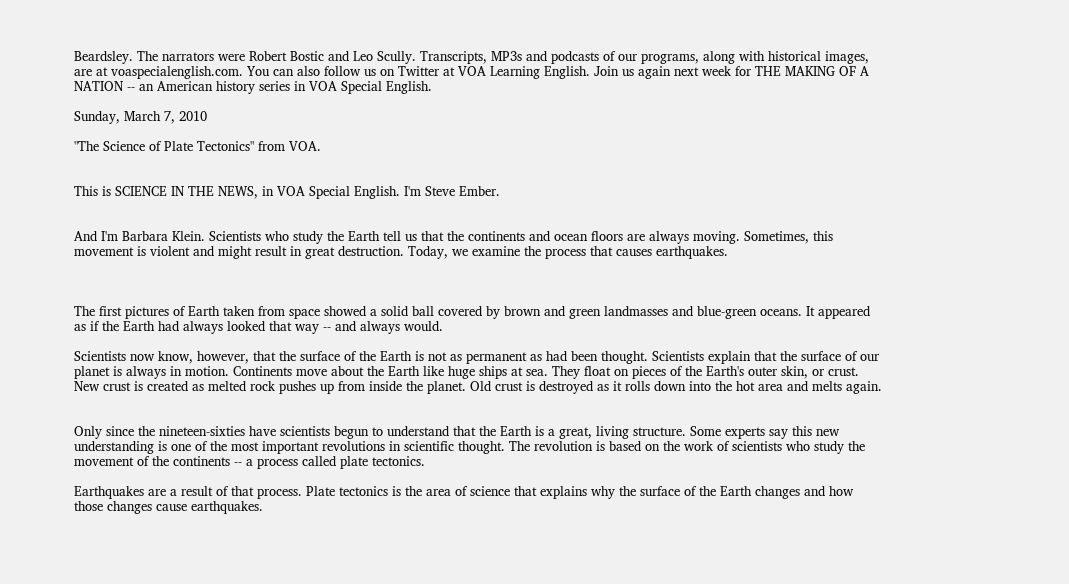Beardsley. The narrators were Robert Bostic and Leo Scully. Transcripts, MP3s and podcasts of our programs, along with historical images, are at voaspecialenglish.com. You can also follow us on Twitter at VOA Learning English. Join us again next week for THE MAKING OF A NATION -- an American history series in VOA Special English.

Sunday, March 7, 2010

"The Science of Plate Tectonics" from VOA.


This is SCIENCE IN THE NEWS, in VOA Special English. I'm Steve Ember.


And I'm Barbara Klein. Scientists who study the Earth tell us that the continents and ocean floors are always moving. Sometimes, this movement is violent and might result in great destruction. Today, we examine the process that causes earthquakes.



The first pictures of Earth taken from space showed a solid ball covered by brown and green landmasses and blue-green oceans. It appeared as if the Earth had always looked that way -- and always would.

Scientists now know, however, that the surface of the Earth is not as permanent as had been thought. Scientists explain that the surface of our planet is always in motion. Continents move about the Earth like huge ships at sea. They float on pieces of the Earth's outer skin, or crust. New crust is created as melted rock pushes up from inside the planet. Old crust is destroyed as it rolls down into the hot area and melts again.


Only since the nineteen-sixties have scientists begun to understand that the Earth is a great, living structure. Some experts say this new understanding is one of the most important revolutions in scientific thought. The revolution is based on the work of scientists who study the movement of the continents -- a process called plate tectonics.

Earthquakes are a result of that process. Plate tectonics is the area of science that explains why the surface of the Earth changes and how those changes cause earthquakes.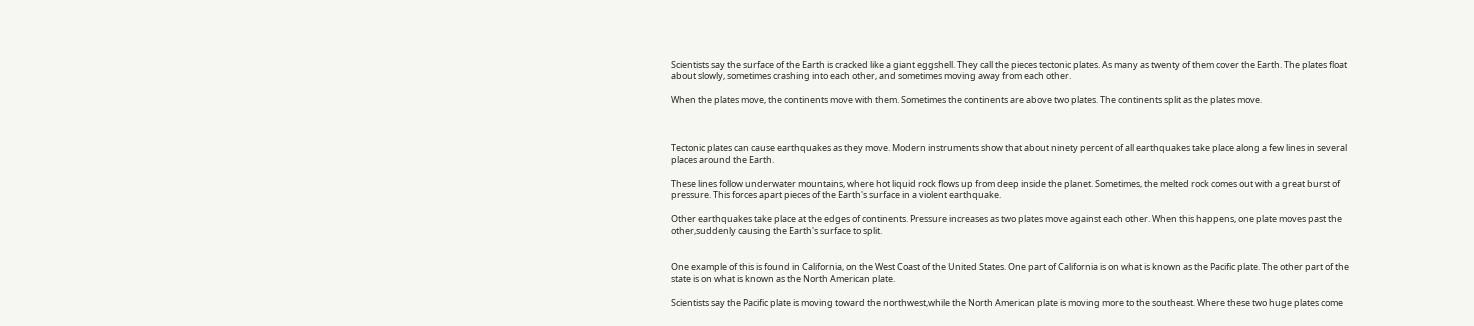Scientists say the surface of the Earth is cracked like a giant eggshell. They call the pieces tectonic plates. As many as twenty of them cover the Earth. The plates float about slowly, sometimes crashing into each other, and sometimes moving away from each other.

When the plates move, the continents move with them. Sometimes the continents are above two plates. The continents split as the plates move.



Tectonic plates can cause earthquakes as they move. Modern instruments show that about ninety percent of all earthquakes take place along a few lines in several places around the Earth.

These lines follow underwater mountains, where hot liquid rock flows up from deep inside the planet. Sometimes, the melted rock comes out with a great burst of pressure. This forces apart pieces of the Earth's surface in a violent earthquake.

Other earthquakes take place at the edges of continents. Pressure increases as two plates move against each other. When this happens, one plate moves past the other,suddenly causing the Earth's surface to split.


One example of this is found in California, on the West Coast of the United States. One part of California is on what is known as the Pacific plate. The other part of the state is on what is known as the North American plate.

Scientists say the Pacific plate is moving toward the northwest,while the North American plate is moving more to the southeast. Where these two huge plates come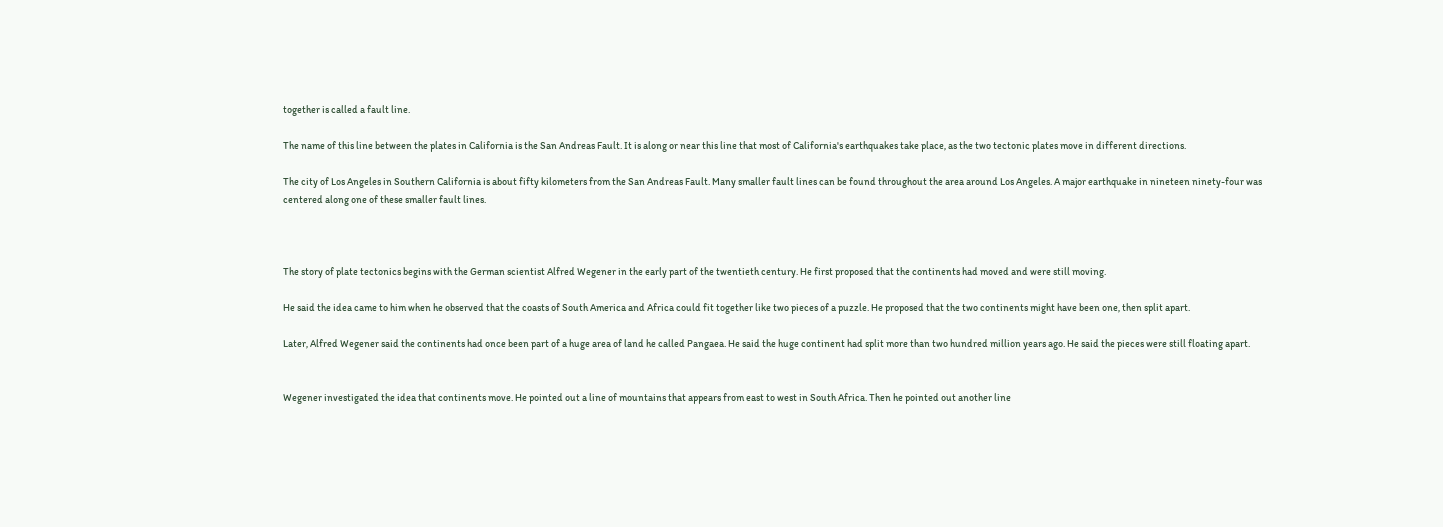together is called a fault line.

The name of this line between the plates in California is the San Andreas Fault. It is along or near this line that most of California's earthquakes take place, as the two tectonic plates move in different directions.

The city of Los Angeles in Southern California is about fifty kilometers from the San Andreas Fault. Many smaller fault lines can be found throughout the area around Los Angeles. A major earthquake in nineteen ninety-four was centered along one of these smaller fault lines.



The story of plate tectonics begins with the German scientist Alfred Wegener in the early part of the twentieth century. He first proposed that the continents had moved and were still moving.

He said the idea came to him when he observed that the coasts of South America and Africa could fit together like two pieces of a puzzle. He proposed that the two continents might have been one, then split apart.

Later, Alfred Wegener said the continents had once been part of a huge area of land he called Pangaea. He said the huge continent had split more than two hundred million years ago. He said the pieces were still floating apart.


Wegener investigated the idea that continents move. He pointed out a line of mountains that appears from east to west in South Africa. Then he pointed out another line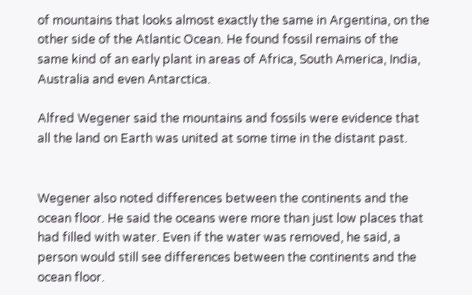of mountains that looks almost exactly the same in Argentina, on the other side of the Atlantic Ocean. He found fossil remains of the same kind of an early plant in areas of Africa, South America, India, Australia and even Antarctica.

Alfred Wegener said the mountains and fossils were evidence that all the land on Earth was united at some time in the distant past.


Wegener also noted differences between the continents and the ocean floor. He said the oceans were more than just low places that had filled with water. Even if the water was removed, he said, a person would still see differences between the continents and the ocean floor.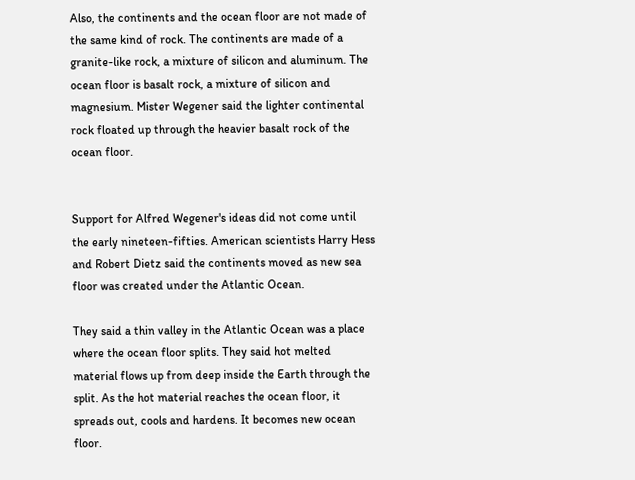Also, the continents and the ocean floor are not made of the same kind of rock. The continents are made of a granite-like rock, a mixture of silicon and aluminum. The ocean floor is basalt rock, a mixture of silicon and magnesium. Mister Wegener said the lighter continental rock floated up through the heavier basalt rock of the ocean floor.


Support for Alfred Wegener's ideas did not come until the early nineteen-fifties. American scientists Harry Hess and Robert Dietz said the continents moved as new sea floor was created under the Atlantic Ocean.

They said a thin valley in the Atlantic Ocean was a place where the ocean floor splits. They said hot melted material flows up from deep inside the Earth through the split. As the hot material reaches the ocean floor, it spreads out, cools and hardens. It becomes new ocean floor.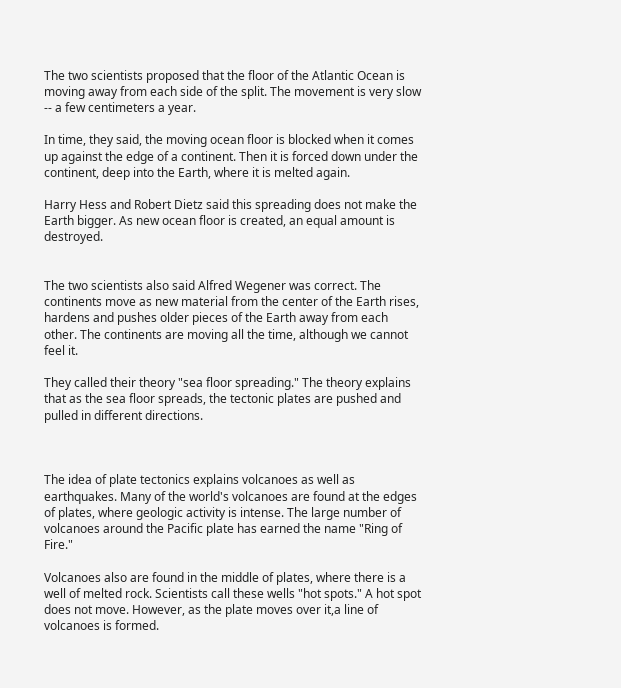The two scientists proposed that the floor of the Atlantic Ocean is moving away from each side of the split. The movement is very slow -- a few centimeters a year.

In time, they said, the moving ocean floor is blocked when it comes up against the edge of a continent. Then it is forced down under the continent, deep into the Earth, where it is melted again.

Harry Hess and Robert Dietz said this spreading does not make the Earth bigger. As new ocean floor is created, an equal amount is destroyed.


The two scientists also said Alfred Wegener was correct. The continents move as new material from the center of the Earth rises, hardens and pushes older pieces of the Earth away from each other. The continents are moving all the time, although we cannot feel it.

They called their theory "sea floor spreading." The theory explains that as the sea floor spreads, the tectonic plates are pushed and pulled in different directions.



The idea of plate tectonics explains volcanoes as well as earthquakes. Many of the world's volcanoes are found at the edges of plates, where geologic activity is intense. The large number of volcanoes around the Pacific plate has earned the name "Ring of Fire."

Volcanoes also are found in the middle of plates, where there is a well of melted rock. Scientists call these wells "hot spots." A hot spot does not move. However, as the plate moves over it,a line of volcanoes is formed.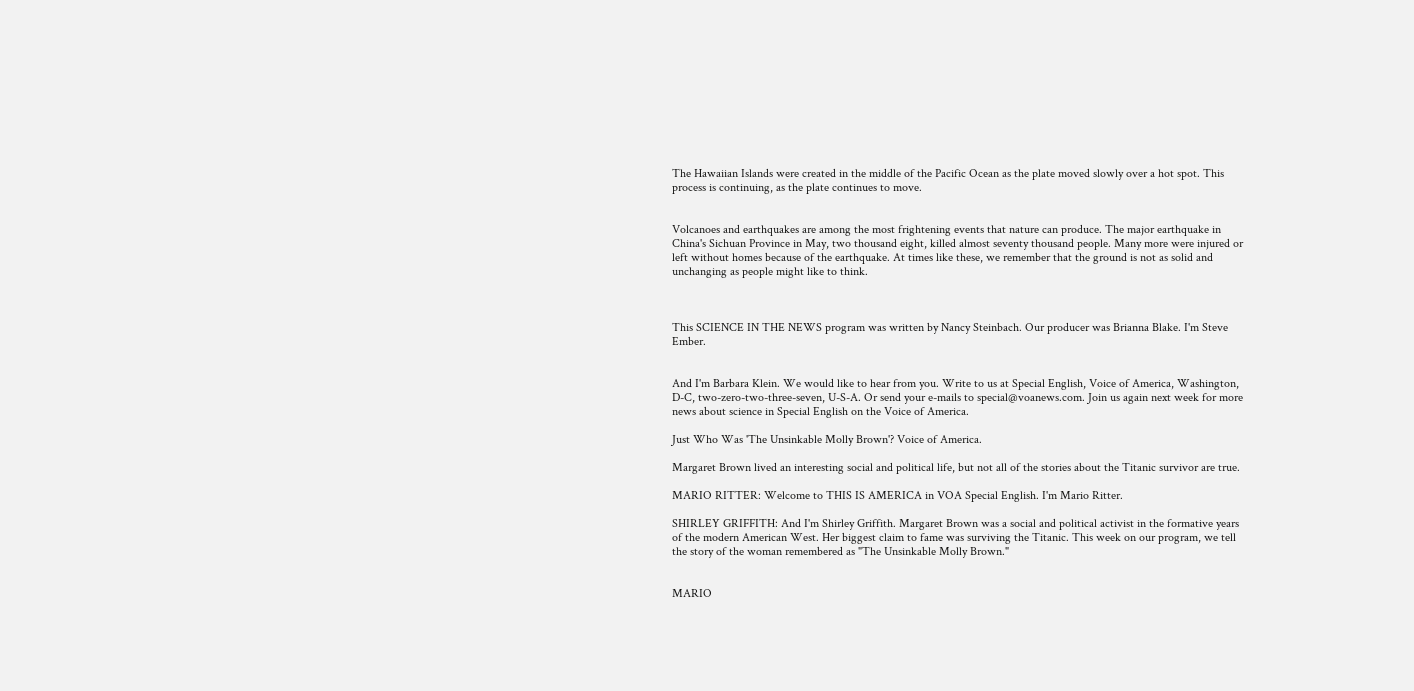The Hawaiian Islands were created in the middle of the Pacific Ocean as the plate moved slowly over a hot spot. This process is continuing, as the plate continues to move.


Volcanoes and earthquakes are among the most frightening events that nature can produce. The major earthquake in China's Sichuan Province in May, two thousand eight, killed almost seventy thousand people. Many more were injured or left without homes because of the earthquake. At times like these, we remember that the ground is not as solid and unchanging as people might like to think.



This SCIENCE IN THE NEWS program was written by Nancy Steinbach. Our producer was Brianna Blake. I'm Steve Ember.


And I'm Barbara Klein. We would like to hear from you. Write to us at Special English, Voice of America, Washington, D-C, two-zero-two-three-seven, U-S-A. Or send your e-mails to special@voanews.com. Join us again next week for more news about science in Special English on the Voice of America.

Just Who Was 'The Unsinkable Molly Brown'? Voice of America.

Margaret Brown lived an interesting social and political life, but not all of the stories about the Titanic survivor are true.

MARIO RITTER: Welcome to THIS IS AMERICA in VOA Special English. I'm Mario Ritter.

SHIRLEY GRIFFITH: And I'm Shirley Griffith. Margaret Brown was a social and political activist in the formative years of the modern American West. Her biggest claim to fame was surviving the Titanic. This week on our program, we tell the story of the woman remembered as "The Unsinkable Molly Brown."


MARIO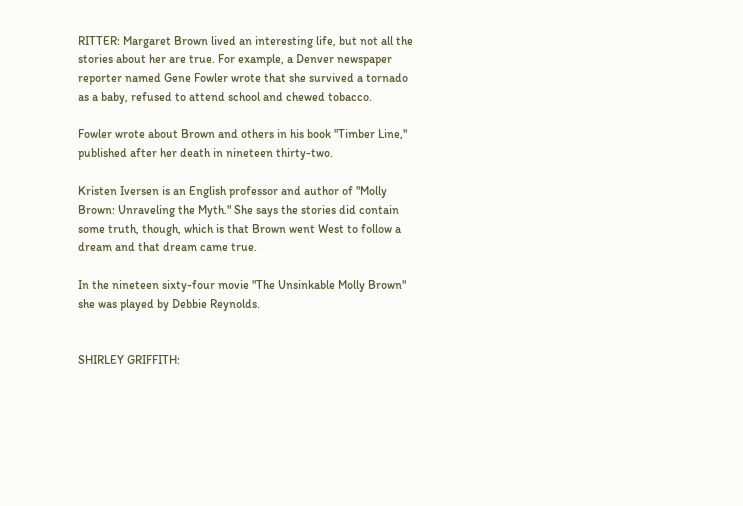RITTER: Margaret Brown lived an interesting life, but not all the stories about her are true. For example, a Denver newspaper reporter named Gene Fowler wrote that she survived a tornado as a baby, refused to attend school and chewed tobacco.

Fowler wrote about Brown and others in his book "Timber Line," published after her death in nineteen thirty-two.

Kristen Iversen is an English professor and author of "Molly Brown: Unraveling the Myth." She says the stories did contain some truth, though, which is that Brown went West to follow a dream and that dream came true.

In the nineteen sixty-four movie "The Unsinkable Molly Brown" she was played by Debbie Reynolds.


SHIRLEY GRIFFITH: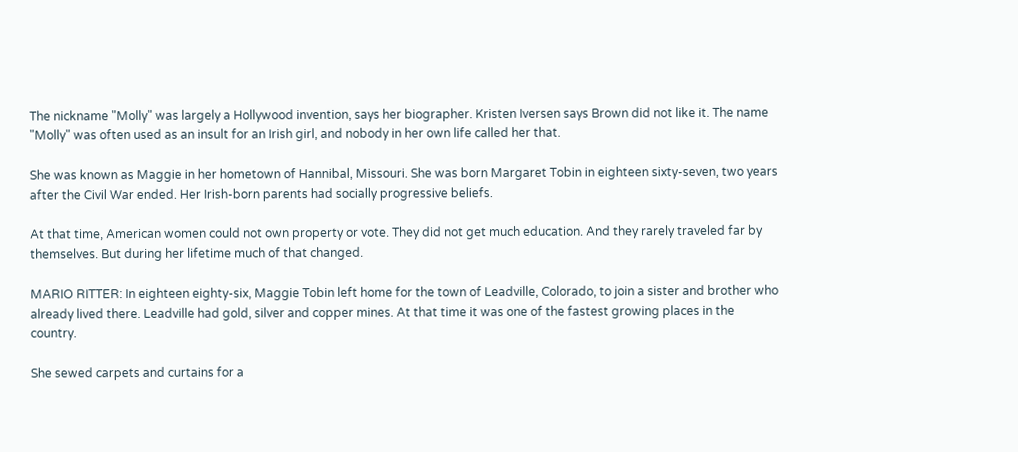The nickname "Molly" was largely a Hollywood invention, says her biographer. Kristen Iversen says Brown did not like it. The name "Molly" was often used as an insult for an Irish girl, and nobody in her own life called her that.

She was known as Maggie in her hometown of Hannibal, Missouri. She was born Margaret Tobin in eighteen sixty-seven, two years after the Civil War ended. Her Irish-born parents had socially progressive beliefs.

At that time, American women could not own property or vote. They did not get much education. And they rarely traveled far by themselves. But during her lifetime much of that changed.

MARIO RITTER: In eighteen eighty-six, Maggie Tobin left home for the town of Leadville, Colorado, to join a sister and brother who already lived there. Leadville had gold, silver and copper mines. At that time it was one of the fastest growing places in the country.

She sewed carpets and curtains for a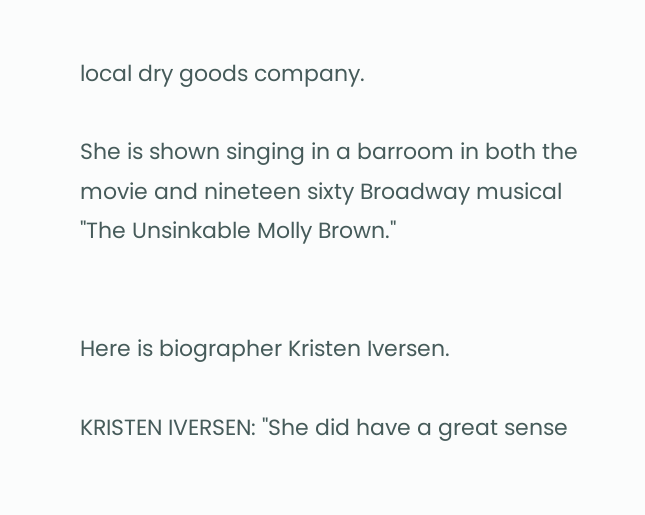local dry goods company.

She is shown singing in a barroom in both the movie and nineteen sixty Broadway musical "The Unsinkable Molly Brown."


Here is biographer Kristen Iversen.

KRISTEN IVERSEN: "She did have a great sense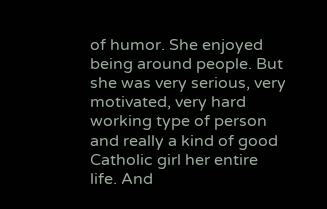of humor. She enjoyed being around people. But she was very serious, very motivated, very hard working type of person and really a kind of good Catholic girl her entire life. And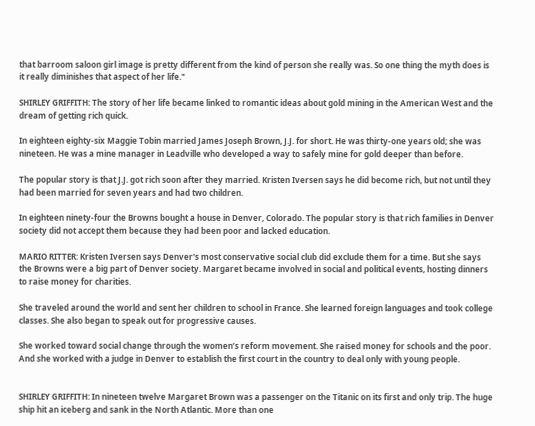that barroom saloon girl image is pretty different from the kind of person she really was. So one thing the myth does is it really diminishes that aspect of her life."

SHIRLEY GRIFFITH: The story of her life became linked to romantic ideas about gold mining in the American West and the dream of getting rich quick.

In eighteen eighty-six Maggie Tobin married James Joseph Brown, J.J. for short. He was thirty-one years old; she was nineteen. He was a mine manager in Leadville who developed a way to safely mine for gold deeper than before.

The popular story is that J.J. got rich soon after they married. Kristen Iversen says he did become rich, but not until they had been married for seven years and had two children.

In eighteen ninety-four the Browns bought a house in Denver, Colorado. The popular story is that rich families in Denver society did not accept them because they had been poor and lacked education.

MARIO RITTER: Kristen Iversen says Denver's most conservative social club did exclude them for a time. But she says the Browns were a big part of Denver society. Margaret became involved in social and political events, hosting dinners to raise money for charities.

She traveled around the world and sent her children to school in France. She learned foreign languages and took college classes. She also began to speak out for progressive causes.

She worked toward social change through the women’s reform movement. She raised money for schools and the poor. And she worked with a judge in Denver to establish the first court in the country to deal only with young people.


SHIRLEY GRIFFITH: In nineteen twelve Margaret Brown was a passenger on the Titanic on its first and only trip. The huge ship hit an iceberg and sank in the North Atlantic. More than one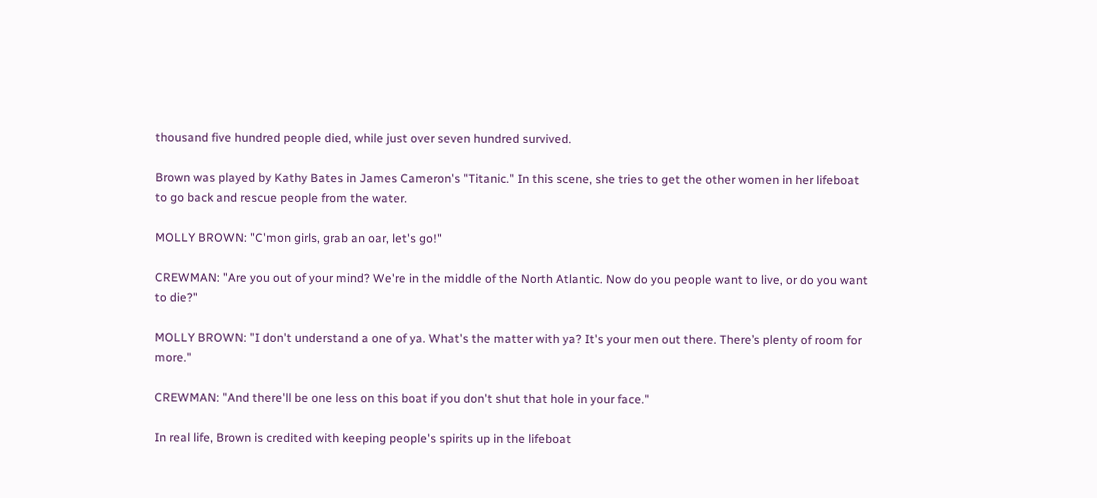thousand five hundred people died, while just over seven hundred survived.

Brown was played by Kathy Bates in James Cameron's "Titanic." In this scene, she tries to get the other women in her lifeboat to go back and rescue people from the water.

MOLLY BROWN: "C'mon girls, grab an oar, let's go!"

CREWMAN: "Are you out of your mind? We're in the middle of the North Atlantic. Now do you people want to live, or do you want to die?"

MOLLY BROWN: "I don't understand a one of ya. What's the matter with ya? It's your men out there. There’s plenty of room for more."

CREWMAN: "And there'll be one less on this boat if you don't shut that hole in your face."

In real life, Brown is credited with keeping people's spirits up in the lifeboat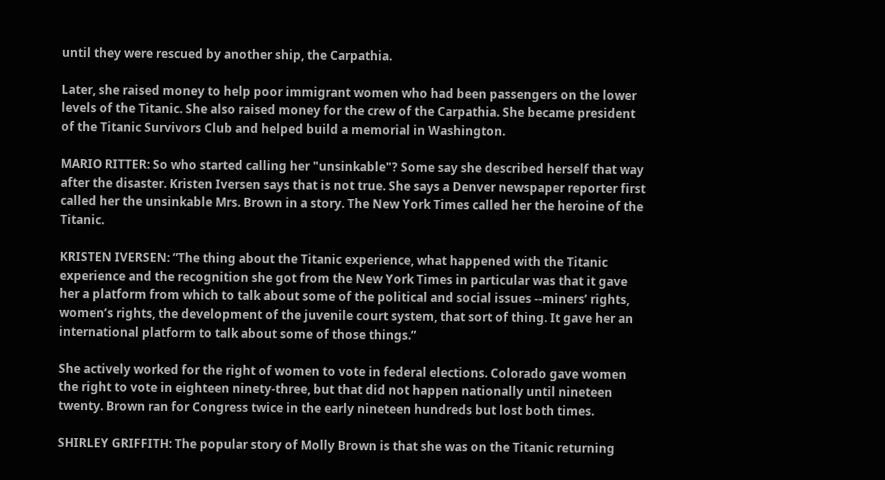until they were rescued by another ship, the Carpathia.

Later, she raised money to help poor immigrant women who had been passengers on the lower levels of the Titanic. She also raised money for the crew of the Carpathia. She became president of the Titanic Survivors Club and helped build a memorial in Washington.

MARIO RITTER: So who started calling her "unsinkable"? Some say she described herself that way after the disaster. Kristen Iversen says that is not true. She says a Denver newspaper reporter first called her the unsinkable Mrs. Brown in a story. The New York Times called her the heroine of the Titanic.

KRISTEN IVERSEN: ”The thing about the Titanic experience, what happened with the Titanic experience and the recognition she got from the New York Times in particular was that it gave her a platform from which to talk about some of the political and social issues --miners’ rights, women’s rights, the development of the juvenile court system, that sort of thing. It gave her an international platform to talk about some of those things.”

She actively worked for the right of women to vote in federal elections. Colorado gave women the right to vote in eighteen ninety-three, but that did not happen nationally until nineteen twenty. Brown ran for Congress twice in the early nineteen hundreds but lost both times.

SHIRLEY GRIFFITH: The popular story of Molly Brown is that she was on the Titanic returning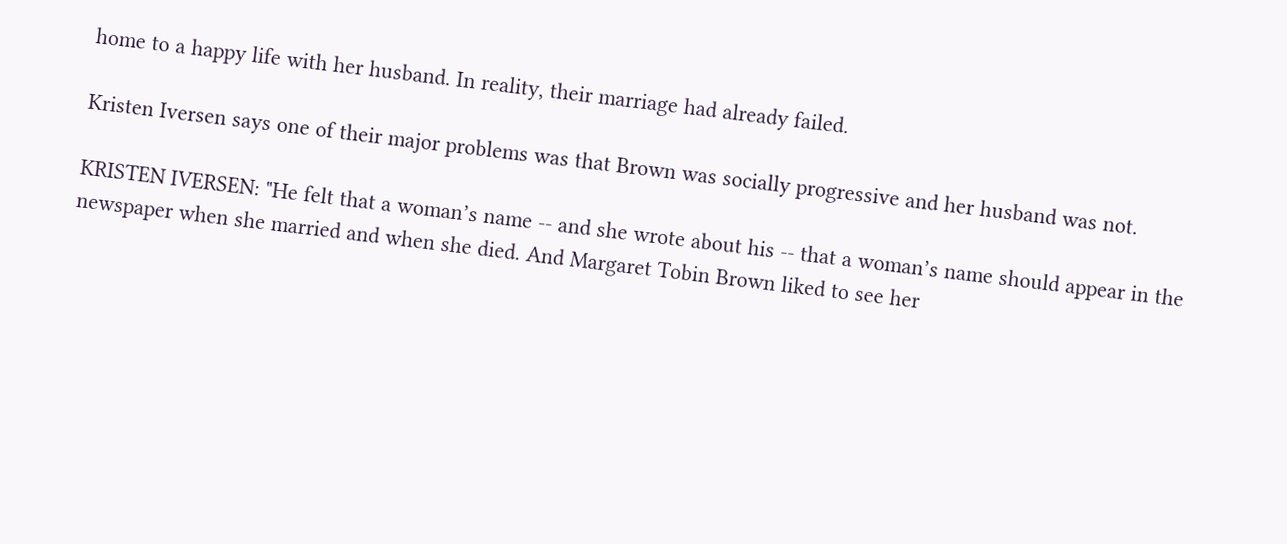home to a happy life with her husband. In reality, their marriage had already failed.

Kristen Iversen says one of their major problems was that Brown was socially progressive and her husband was not.

KRISTEN IVERSEN: "He felt that a woman’s name -- and she wrote about his -- that a woman’s name should appear in the newspaper when she married and when she died. And Margaret Tobin Brown liked to see her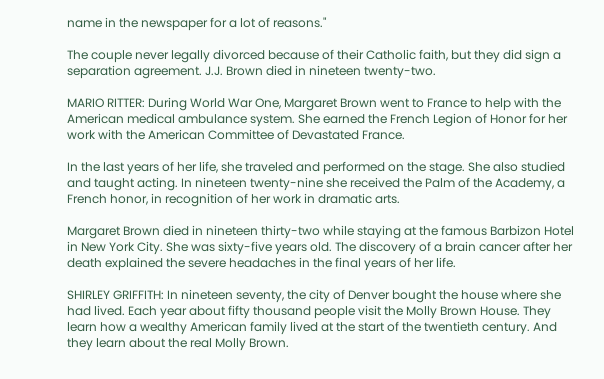name in the newspaper for a lot of reasons."

The couple never legally divorced because of their Catholic faith, but they did sign a separation agreement. J.J. Brown died in nineteen twenty-two.

MARIO RITTER: During World War One, Margaret Brown went to France to help with the American medical ambulance system. She earned the French Legion of Honor for her work with the American Committee of Devastated France.

In the last years of her life, she traveled and performed on the stage. She also studied and taught acting. In nineteen twenty-nine she received the Palm of the Academy, a French honor, in recognition of her work in dramatic arts.

Margaret Brown died in nineteen thirty-two while staying at the famous Barbizon Hotel in New York City. She was sixty-five years old. The discovery of a brain cancer after her death explained the severe headaches in the final years of her life.

SHIRLEY GRIFFITH: In nineteen seventy, the city of Denver bought the house where she had lived. Each year about fifty thousand people visit the Molly Brown House. They learn how a wealthy American family lived at the start of the twentieth century. And they learn about the real Molly Brown.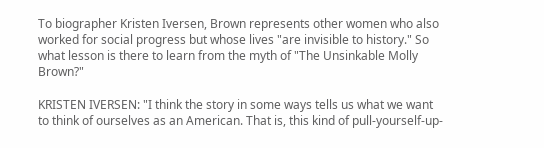To biographer Kristen Iversen, Brown represents other women who also worked for social progress but whose lives "are invisible to history." So what lesson is there to learn from the myth of "The Unsinkable Molly Brown?"

KRISTEN IVERSEN: "I think the story in some ways tells us what we want to think of ourselves as an American. That is, this kind of pull-yourself-up-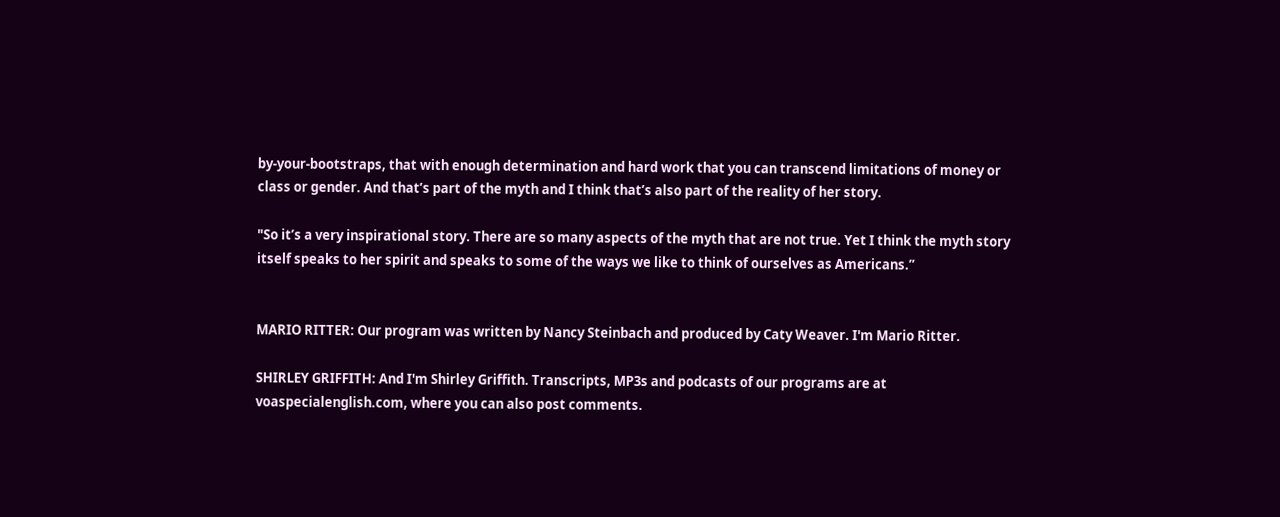by-your-bootstraps, that with enough determination and hard work that you can transcend limitations of money or class or gender. And that’s part of the myth and I think that’s also part of the reality of her story.

"So it’s a very inspirational story. There are so many aspects of the myth that are not true. Yet I think the myth story itself speaks to her spirit and speaks to some of the ways we like to think of ourselves as Americans.”


MARIO RITTER: Our program was written by Nancy Steinbach and produced by Caty Weaver. I'm Mario Ritter.

SHIRLEY GRIFFITH: And I'm Shirley Griffith. Transcripts, MP3s and podcasts of our programs are at voaspecialenglish.com, where you can also post comments.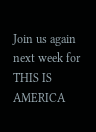Join us again next week for THIS IS AMERICA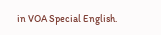in VOA Special English.